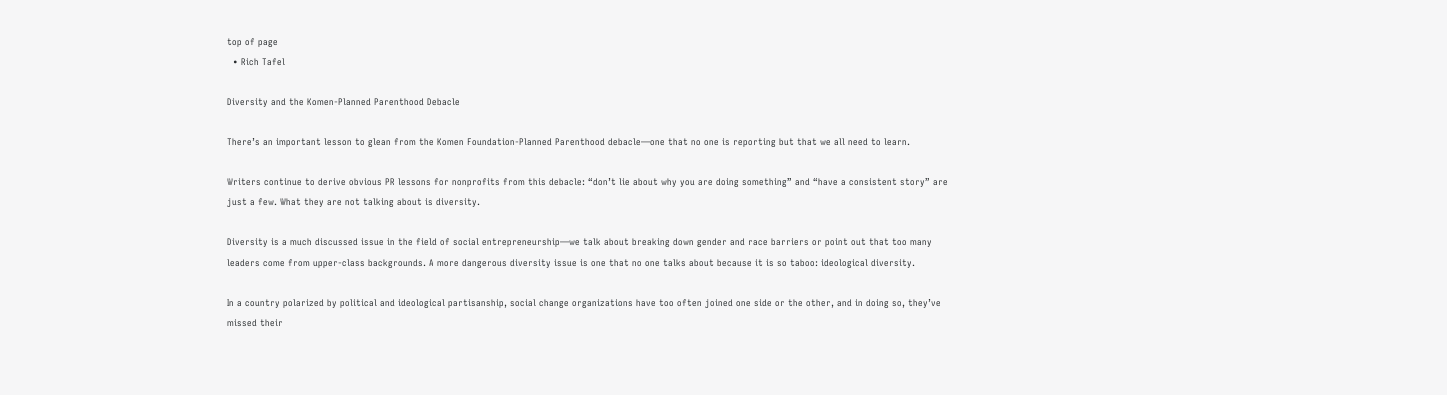top of page
  • Rich Tafel

Diversity and the Komen-Planned Parenthood Debacle

There’s an important lesson to glean from the Komen Foundation-Planned Parenthood debacle—one that no one is reporting but that we all need to learn.

Writers continue to derive obvious PR lessons for nonprofits from this debacle: “don’t lie about why you are doing something” and “have a consistent story” are just a few. What they are not talking about is diversity.

Diversity is a much discussed issue in the field of social entrepreneurship—we talk about breaking down gender and race barriers or point out that too many leaders come from upper-class backgrounds. A more dangerous diversity issue is one that no one talks about because it is so taboo: ideological diversity.

In a country polarized by political and ideological partisanship, social change organizations have too often joined one side or the other, and in doing so, they’ve missed their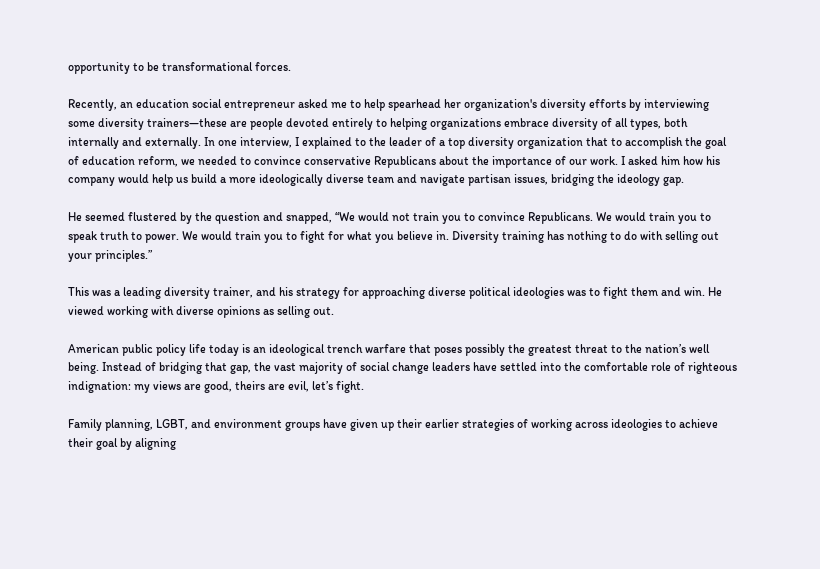opportunity to be transformational forces.

Recently, an education social entrepreneur asked me to help spearhead her organization's diversity efforts by interviewing some diversity trainers—these are people devoted entirely to helping organizations embrace diversity of all types, both internally and externally. In one interview, I explained to the leader of a top diversity organization that to accomplish the goal of education reform, we needed to convince conservative Republicans about the importance of our work. I asked him how his company would help us build a more ideologically diverse team and navigate partisan issues, bridging the ideology gap.

He seemed flustered by the question and snapped, “We would not train you to convince Republicans. We would train you to speak truth to power. We would train you to fight for what you believe in. Diversity training has nothing to do with selling out your principles.”

This was a leading diversity trainer, and his strategy for approaching diverse political ideologies was to fight them and win. He viewed working with diverse opinions as selling out.

American public policy life today is an ideological trench warfare that poses possibly the greatest threat to the nation’s well being. Instead of bridging that gap, the vast majority of social change leaders have settled into the comfortable role of righteous indignation: my views are good, theirs are evil, let’s fight.

Family planning, LGBT, and environment groups have given up their earlier strategies of working across ideologies to achieve their goal by aligning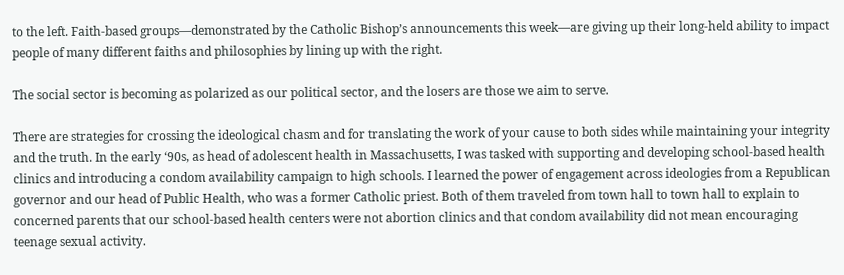to the left. Faith-based groups—demonstrated by the Catholic Bishop’s announcements this week—are giving up their long-held ability to impact people of many different faiths and philosophies by lining up with the right.

The social sector is becoming as polarized as our political sector, and the losers are those we aim to serve.

There are strategies for crossing the ideological chasm and for translating the work of your cause to both sides while maintaining your integrity and the truth. In the early ‘90s, as head of adolescent health in Massachusetts, I was tasked with supporting and developing school-based health clinics and introducing a condom availability campaign to high schools. I learned the power of engagement across ideologies from a Republican governor and our head of Public Health, who was a former Catholic priest. Both of them traveled from town hall to town hall to explain to concerned parents that our school-based health centers were not abortion clinics and that condom availability did not mean encouraging teenage sexual activity.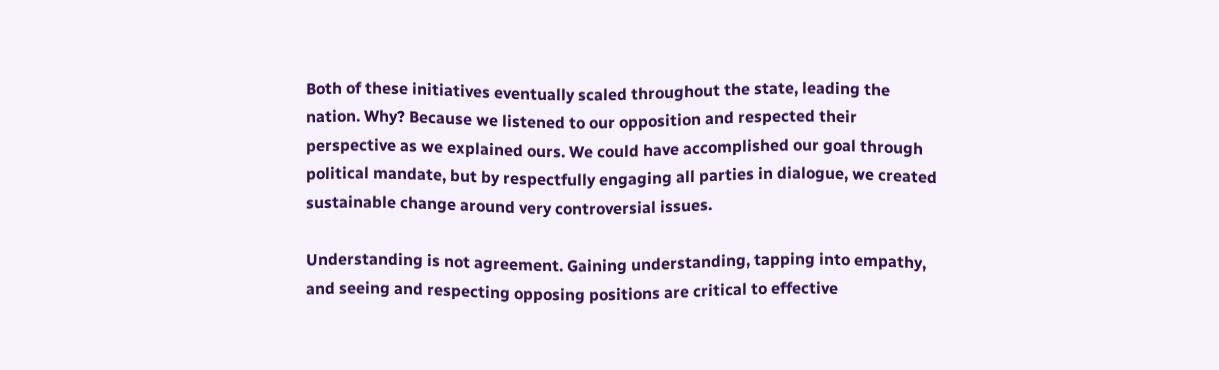Both of these initiatives eventually scaled throughout the state, leading the nation. Why? Because we listened to our opposition and respected their perspective as we explained ours. We could have accomplished our goal through political mandate, but by respectfully engaging all parties in dialogue, we created sustainable change around very controversial issues.

Understanding is not agreement. Gaining understanding, tapping into empathy, and seeing and respecting opposing positions are critical to effective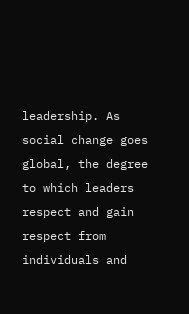leadership. As social change goes global, the degree to which leaders respect and gain respect from individuals and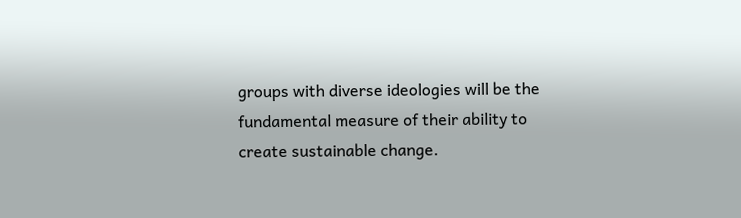groups with diverse ideologies will be the fundamental measure of their ability to create sustainable change.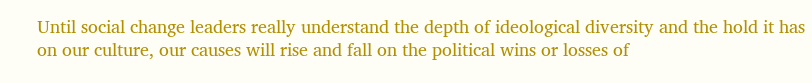Until social change leaders really understand the depth of ideological diversity and the hold it has on our culture, our causes will rise and fall on the political wins or losses of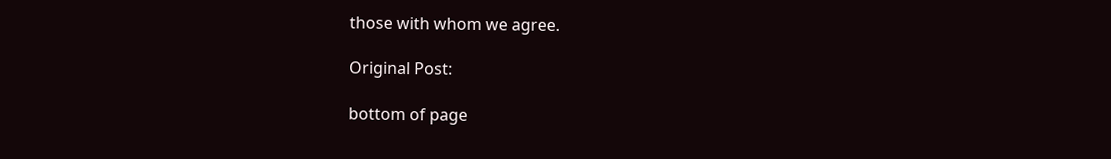those with whom we agree.

Original Post:

bottom of page